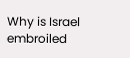Why is Israel embroiled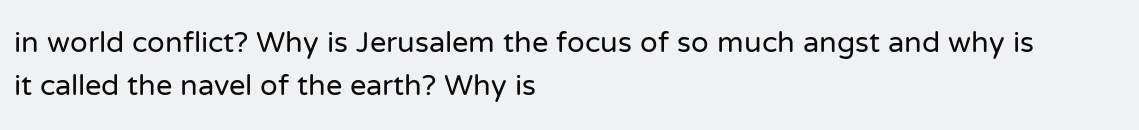in world conflict? Why is Jerusalem the focus of so much angst and why is it called the navel of the earth? Why is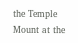the Temple Mount at the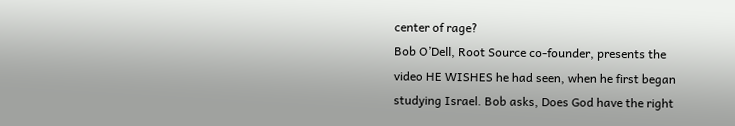center of rage?
Bob O’Dell, Root Source co-founder, presents the video HE WISHES he had seen, when he first began studying Israel. Bob asks, Does God have the right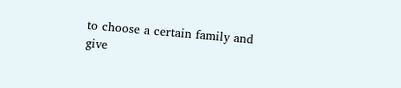to choose a certain family and give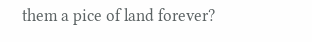them a pice of land forever?